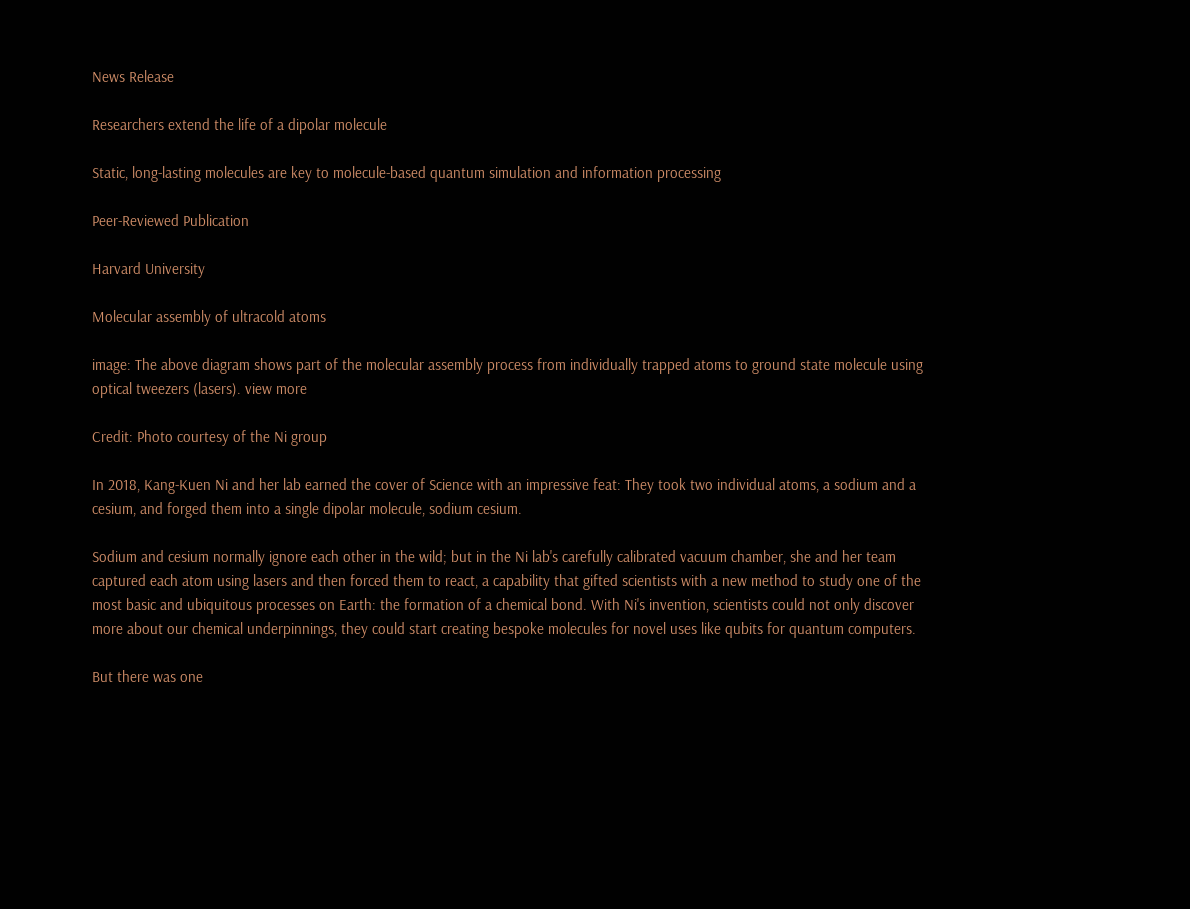News Release

Researchers extend the life of a dipolar molecule

Static, long-lasting molecules are key to molecule-based quantum simulation and information processing

Peer-Reviewed Publication

Harvard University

Molecular assembly of ultracold atoms

image: The above diagram shows part of the molecular assembly process from individually trapped atoms to ground state molecule using optical tweezers (lasers). view more

Credit: Photo courtesy of the Ni group

In 2018, Kang-Kuen Ni and her lab earned the cover of Science with an impressive feat: They took two individual atoms, a sodium and a cesium, and forged them into a single dipolar molecule, sodium cesium.

Sodium and cesium normally ignore each other in the wild; but in the Ni lab's carefully calibrated vacuum chamber, she and her team captured each atom using lasers and then forced them to react, a capability that gifted scientists with a new method to study one of the most basic and ubiquitous processes on Earth: the formation of a chemical bond. With Ni's invention, scientists could not only discover more about our chemical underpinnings, they could start creating bespoke molecules for novel uses like qubits for quantum computers.

But there was one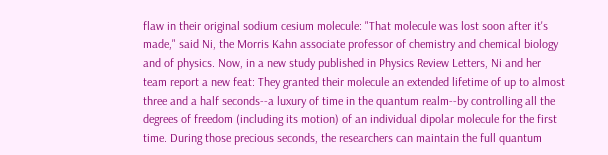flaw in their original sodium cesium molecule: "That molecule was lost soon after it's made," said Ni, the Morris Kahn associate professor of chemistry and chemical biology and of physics. Now, in a new study published in Physics Review Letters, Ni and her team report a new feat: They granted their molecule an extended lifetime of up to almost three and a half seconds--a luxury of time in the quantum realm--by controlling all the degrees of freedom (including its motion) of an individual dipolar molecule for the first time. During those precious seconds, the researchers can maintain the full quantum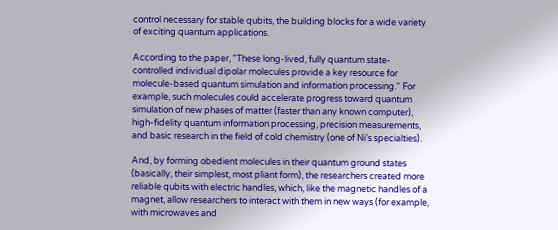control necessary for stable qubits, the building blocks for a wide variety of exciting quantum applications.

According to the paper, "These long-lived, fully quantum state-controlled individual dipolar molecules provide a key resource for molecule-based quantum simulation and information processing." For example, such molecules could accelerate progress toward quantum simulation of new phases of matter (faster than any known computer), high-fidelity quantum information processing, precision measurements, and basic research in the field of cold chemistry (one of Ni's specialties).

And, by forming obedient molecules in their quantum ground states (basically, their simplest, most pliant form), the researchers created more reliable qubits with electric handles, which, like the magnetic handles of a magnet, allow researchers to interact with them in new ways (for example, with microwaves and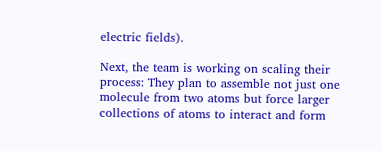electric fields).

Next, the team is working on scaling their process: They plan to assemble not just one molecule from two atoms but force larger collections of atoms to interact and form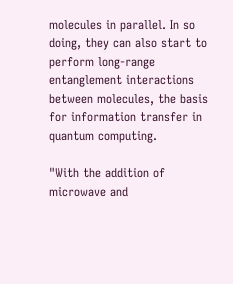molecules in parallel. In so doing, they can also start to perform long-range entanglement interactions between molecules, the basis for information transfer in quantum computing.

"With the addition of microwave and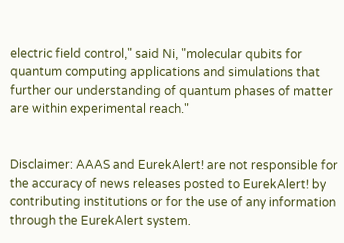electric field control," said Ni, "molecular qubits for quantum computing applications and simulations that further our understanding of quantum phases of matter are within experimental reach."


Disclaimer: AAAS and EurekAlert! are not responsible for the accuracy of news releases posted to EurekAlert! by contributing institutions or for the use of any information through the EurekAlert system.